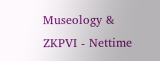Museology &
ZKPVI - Nettime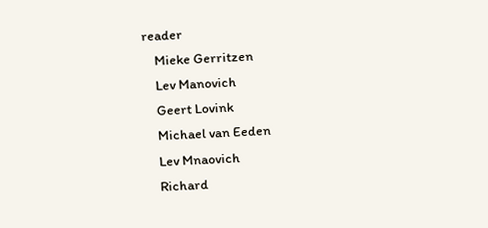reader
    Mieke Gerritzen
    Lev Manovich
    Geert Lovink
    Michael van Eeden
    Lev Mnaovich
    Richard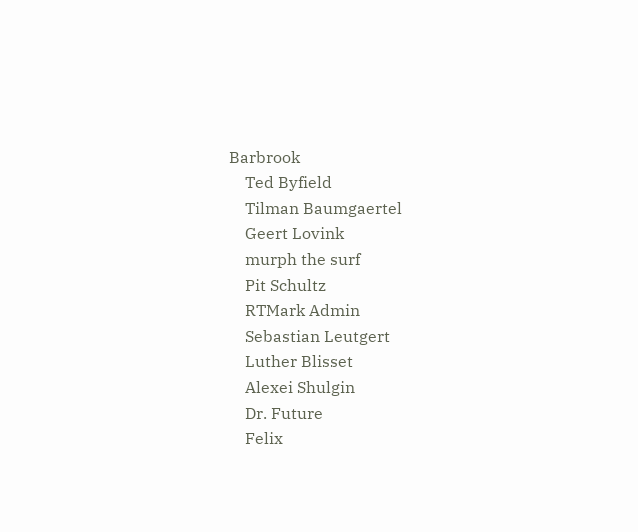Barbrook
    Ted Byfield
    Tilman Baumgaertel
    Geert Lovink
    murph the surf
    Pit Schultz
    RTMark Admin
    Sebastian Leutgert
    Luther Blisset
    Alexei Shulgin
    Dr. Future
    Felix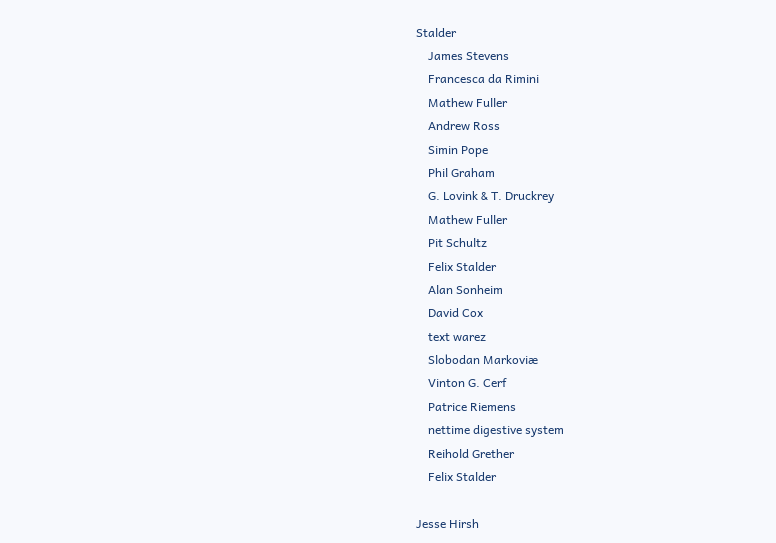Stalder
    James Stevens
    Francesca da Rimini
    Mathew Fuller
    Andrew Ross
    Simin Pope
    Phil Graham
    G. Lovink & T. Druckrey
    Mathew Fuller
    Pit Schultz
    Felix Stalder
    Alan Sonheim
    David Cox
    text warez
    Slobodan Markoviæ
    Vinton G. Cerf
    Patrice Riemens
    nettime digestive system
    Reihold Grether
    Felix Stalder

Jesse Hirsh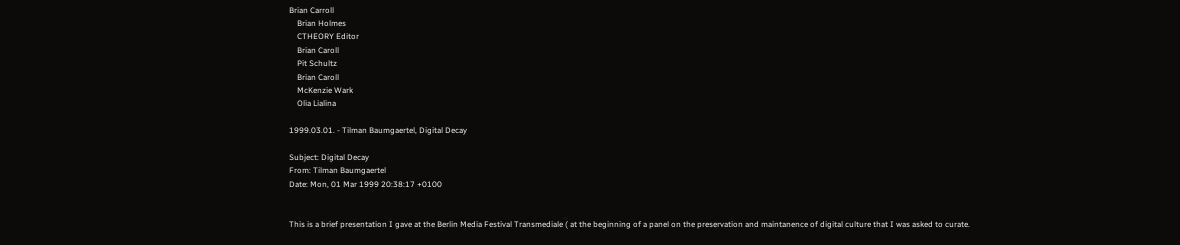Brian Carroll
    Brian Holmes
    CTHEORY Editor
    Brian Caroll
    Pit Schultz
    Brian Caroll
    McKenzie Wark
    Olia Lialina

1999.03.01. - Tilman Baumgaertel, Digital Decay

Subject: Digital Decay
From: Tilman Baumgaertel
Date: Mon, 01 Mar 1999 20:38:17 +0100


This is a brief presentation I gave at the Berlin Media Festival Transmediale ( at the beginning of a panel on the preservation and maintanence of digital culture that I was asked to curate.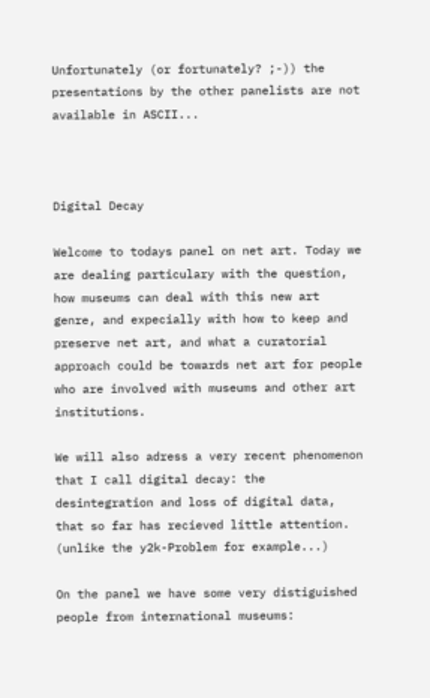Unfortunately (or fortunately? ;-)) the presentations by the other panelists are not available in ASCII...



Digital Decay

Welcome to todays panel on net art. Today we are dealing particulary with the question, how museums can deal with this new art genre, and expecially with how to keep and preserve net art, and what a curatorial approach could be towards net art for people who are involved with museums and other art institutions.

We will also adress a very recent phenomenon that I call digital decay: the desintegration and loss of digital data, that so far has recieved little attention. (unlike the y2k-Problem for example...)

On the panel we have some very distiguished people from international museums: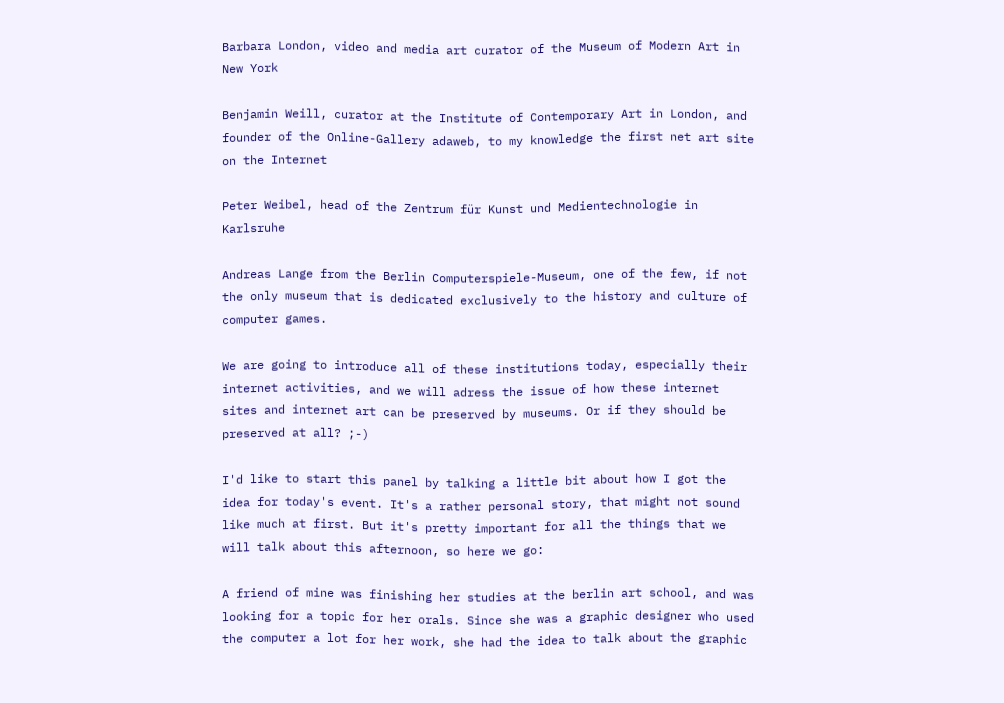Barbara London, video and media art curator of the Museum of Modern Art in New York

Benjamin Weill, curator at the Institute of Contemporary Art in London, and founder of the Online-Gallery adaweb, to my knowledge the first net art site on the Internet

Peter Weibel, head of the Zentrum für Kunst und Medientechnologie in Karlsruhe

Andreas Lange from the Berlin Computerspiele-Museum, one of the few, if not the only museum that is dedicated exclusively to the history and culture of computer games.

We are going to introduce all of these institutions today, especially their internet activities, and we will adress the issue of how these internet sites and internet art can be preserved by museums. Or if they should be preserved at all? ;-)

I'd like to start this panel by talking a little bit about how I got the idea for today's event. It's a rather personal story, that might not sound like much at first. But it's pretty important for all the things that we will talk about this afternoon, so here we go:

A friend of mine was finishing her studies at the berlin art school, and was looking for a topic for her orals. Since she was a graphic designer who used the computer a lot for her work, she had the idea to talk about the graphic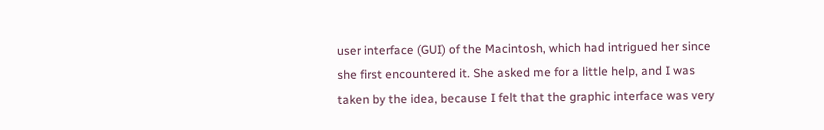user interface (GUI) of the Macintosh, which had intrigued her since she first encountered it. She asked me for a little help, and I was taken by the idea, because I felt that the graphic interface was very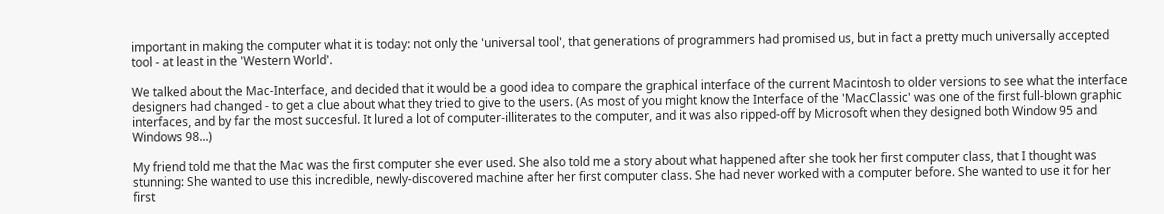important in making the computer what it is today: not only the 'universal tool', that generations of programmers had promised us, but in fact a pretty much universally accepted tool - at least in the 'Western World'.

We talked about the Mac-Interface, and decided that it would be a good idea to compare the graphical interface of the current Macintosh to older versions to see what the interface designers had changed - to get a clue about what they tried to give to the users. (As most of you might know the Interface of the 'MacClassic' was one of the first full-blown graphic interfaces, and by far the most succesful. It lured a lot of computer-illiterates to the computer, and it was also ripped-off by Microsoft when they designed both Window 95 and Windows 98...)

My friend told me that the Mac was the first computer she ever used. She also told me a story about what happened after she took her first computer class, that I thought was stunning: She wanted to use this incredible, newly-discovered machine after her first computer class. She had never worked with a computer before. She wanted to use it for her first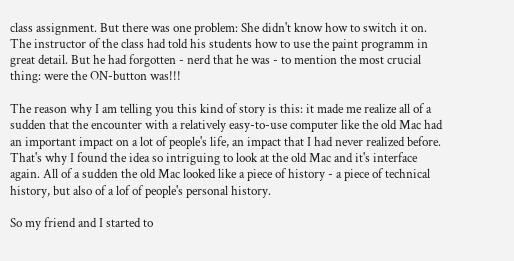class assignment. But there was one problem: She didn't know how to switch it on. The instructor of the class had told his students how to use the paint programm in great detail. But he had forgotten - nerd that he was - to mention the most crucial thing: were the ON-button was!!!

The reason why I am telling you this kind of story is this: it made me realize all of a sudden that the encounter with a relatively easy-to-use computer like the old Mac had an important impact on a lot of people's life, an impact that I had never realized before. That's why I found the idea so intriguing to look at the old Mac and it's interface again. All of a sudden the old Mac looked like a piece of history - a piece of technical history, but also of a lof of people's personal history.

So my friend and I started to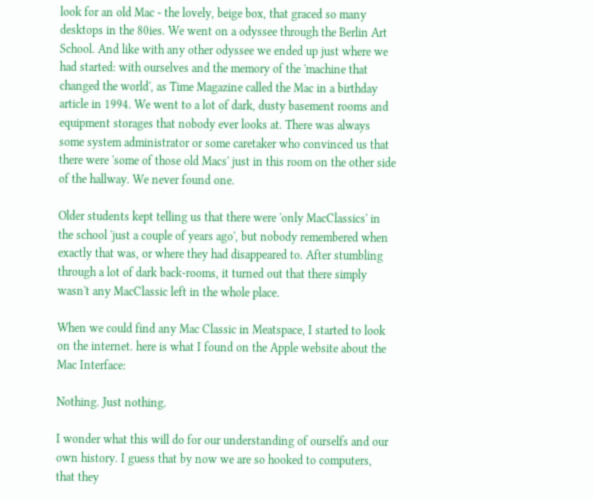look for an old Mac - the lovely, beige box, that graced so many desktops in the 80ies. We went on a odyssee through the Berlin Art School. And like with any other odyssee we ended up just where we had started: with ourselves and the memory of the 'machine that changed the world', as Time Magazine called the Mac in a birthday article in 1994. We went to a lot of dark, dusty basement rooms and equipment storages that nobody ever looks at. There was always some system administrator or some caretaker who convinced us that there were 'some of those old Macs' just in this room on the other side of the hallway. We never found one.

Older students kept telling us that there were 'only MacClassics' in the school 'just a couple of years ago', but nobody remembered when exactly that was, or where they had disappeared to. After stumbling through a lot of dark back-rooms, it turned out that there simply wasn't any MacClassic left in the whole place.

When we could find any Mac Classic in Meatspace, I started to look on the internet. here is what I found on the Apple website about the Mac Interface:

Nothing. Just nothing.

I wonder what this will do for our understanding of ourselfs and our own history. I guess that by now we are so hooked to computers, that they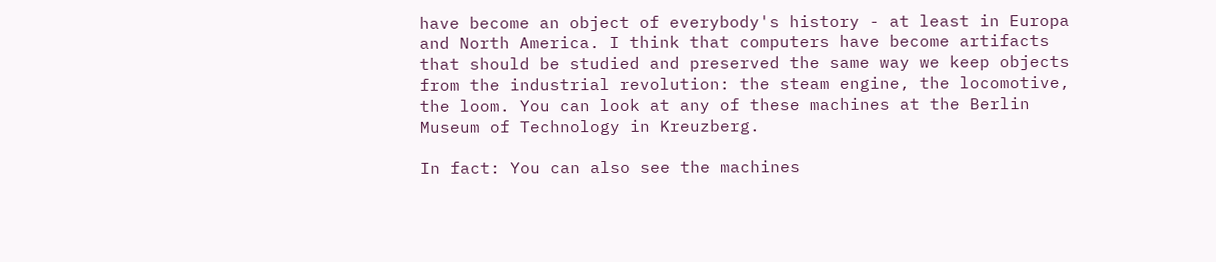have become an object of everybody's history - at least in Europa and North America. I think that computers have become artifacts that should be studied and preserved the same way we keep objects from the industrial revolution: the steam engine, the locomotive, the loom. You can look at any of these machines at the Berlin Museum of Technology in Kreuzberg.

In fact: You can also see the machines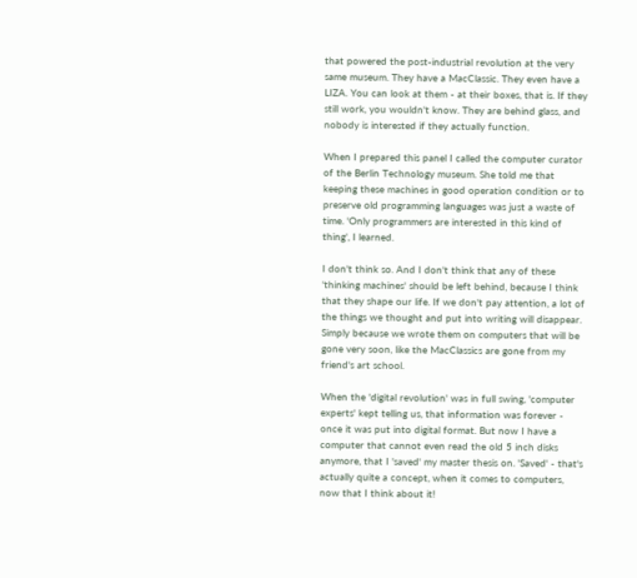that powered the post-industrial revolution at the very same museum. They have a MacClassic. They even have a LIZA. You can look at them - at their boxes, that is. If they still work, you wouldn't know. They are behind glass, and nobody is interested if they actually function.

When I prepared this panel I called the computer curator of the Berlin Technology museum. She told me that keeping these machines in good operation condition or to preserve old programming languages was just a waste of time. 'Only programmers are interested in this kind of thing', I learned.

I don't think so. And I don't think that any of these 'thinking machines' should be left behind, because I think that they shape our life. If we don't pay attention, a lot of the things we thought and put into writing will disappear. Simply because we wrote them on computers that will be gone very soon, like the MacClassics are gone from my friend's art school.

When the 'digital revolution' was in full swing, 'computer experts' kept telling us, that information was forever - once it was put into digital format. But now I have a computer that cannot even read the old 5 inch disks anymore, that I 'saved' my master thesis on. 'Saved' - that's actually quite a concept, when it comes to computers, now that I think about it!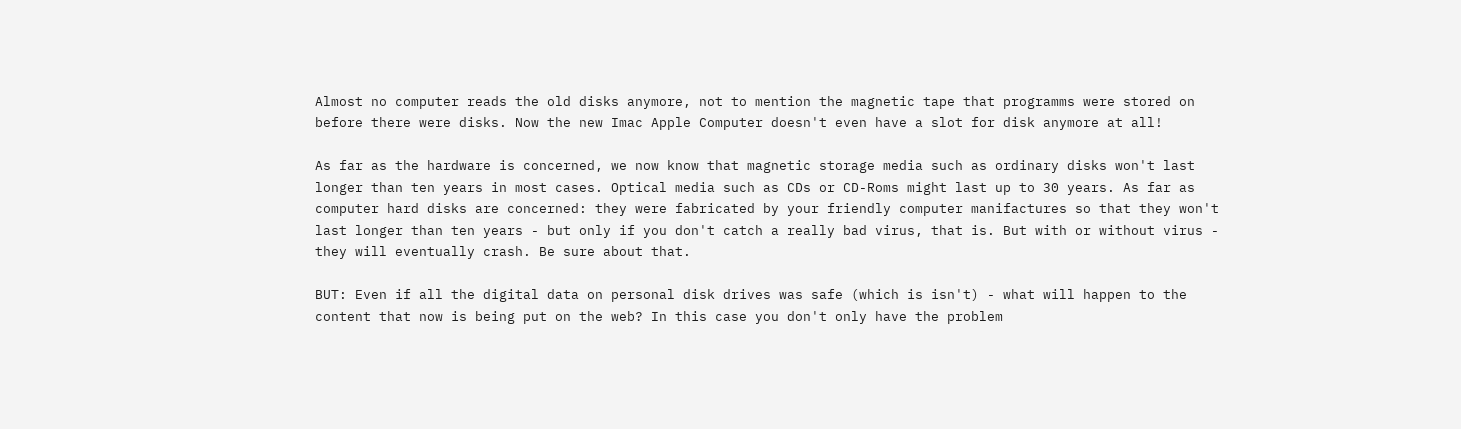Almost no computer reads the old disks anymore, not to mention the magnetic tape that programms were stored on before there were disks. Now the new Imac Apple Computer doesn't even have a slot for disk anymore at all!

As far as the hardware is concerned, we now know that magnetic storage media such as ordinary disks won't last longer than ten years in most cases. Optical media such as CDs or CD-Roms might last up to 30 years. As far as computer hard disks are concerned: they were fabricated by your friendly computer manifactures so that they won't last longer than ten years - but only if you don't catch a really bad virus, that is. But with or without virus - they will eventually crash. Be sure about that.

BUT: Even if all the digital data on personal disk drives was safe (which is isn't) - what will happen to the content that now is being put on the web? In this case you don't only have the problem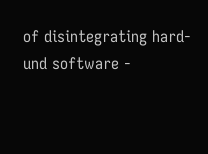of disintegrating hard- und software -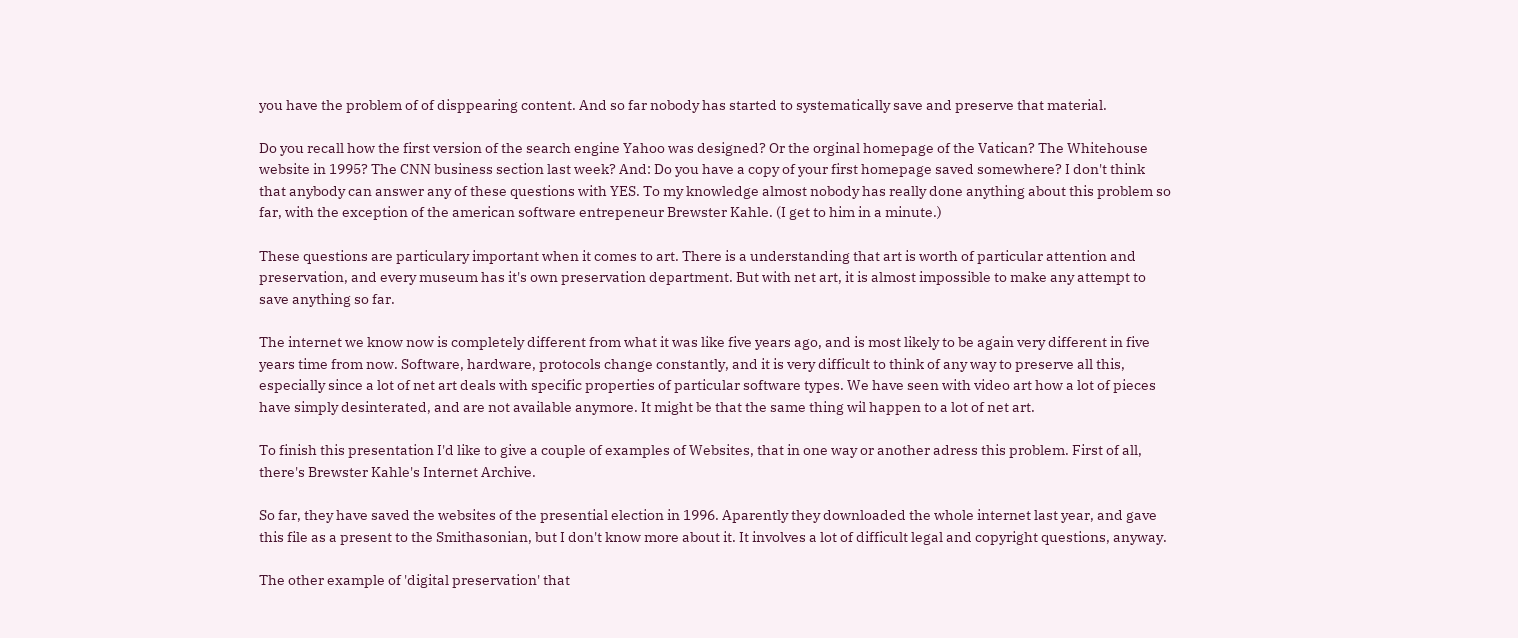you have the problem of of disppearing content. And so far nobody has started to systematically save and preserve that material.

Do you recall how the first version of the search engine Yahoo was designed? Or the orginal homepage of the Vatican? The Whitehouse website in 1995? The CNN business section last week? And: Do you have a copy of your first homepage saved somewhere? I don't think that anybody can answer any of these questions with YES. To my knowledge almost nobody has really done anything about this problem so far, with the exception of the american software entrepeneur Brewster Kahle. (I get to him in a minute.)

These questions are particulary important when it comes to art. There is a understanding that art is worth of particular attention and preservation, and every museum has it's own preservation department. But with net art, it is almost impossible to make any attempt to save anything so far.

The internet we know now is completely different from what it was like five years ago, and is most likely to be again very different in five years time from now. Software, hardware, protocols change constantly, and it is very difficult to think of any way to preserve all this, especially since a lot of net art deals with specific properties of particular software types. We have seen with video art how a lot of pieces have simply desinterated, and are not available anymore. It might be that the same thing wil happen to a lot of net art.

To finish this presentation I'd like to give a couple of examples of Websites, that in one way or another adress this problem. First of all, there's Brewster Kahle's Internet Archive.

So far, they have saved the websites of the presential election in 1996. Aparently they downloaded the whole internet last year, and gave this file as a present to the Smithasonian, but I don't know more about it. It involves a lot of difficult legal and copyright questions, anyway.

The other example of 'digital preservation' that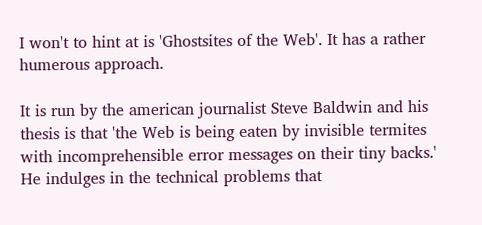I won't to hint at is 'Ghostsites of the Web'. It has a rather humerous approach.

It is run by the american journalist Steve Baldwin and his thesis is that 'the Web is being eaten by invisible termites with incomprehensible error messages on their tiny backs.' He indulges in the technical problems that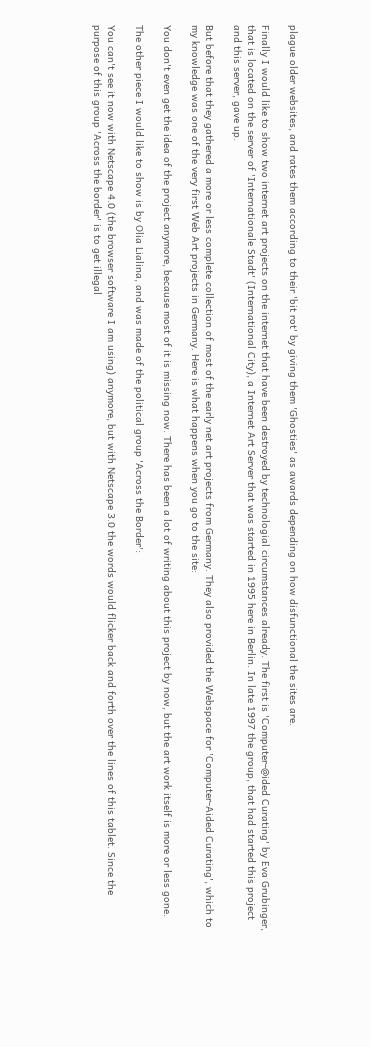plague older websites, and rates them according to their 'bit rot' by giving them 'Ghosties' as awards depending on how disfunctional the sites are.

Finally I would like to show two internet art projects on the internet that have been destroyed by technologial circumstances already. The first is 'Computer-@ided Curating' by Eva Grubinger, that is located on the server of 'Internationale Stadt' (International City), a Internet Art Server that was started in 1995 here in Berlin. In late 1997 the group, that had started this project and this server, gave up.

But before that they gathered a more or less complete collection of most of the early net art projects from Germany. They also provided the Webspace for 'Computer-Aided Curating', which to my knowledge was one of the very first Web Art projects in Germany. Here is what happens when you go to the site:

You don't even get the idea of the project anymore, because most of it is missing now. There has been a lot of writing about this project by now, but the art work itself is more or less gone.

The other piece I would like to show is by Olia Lialina, and was made of the political group 'Across the Border':

You can't see it now with Netscape 4.0 (the browser software I am using) anymore, but with Netscape 3.0 the words would flicker back and forth over the lines of this tablet. Since the purpose of this group 'Across the border' is to get illegal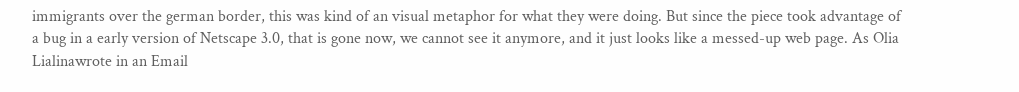immigrants over the german border, this was kind of an visual metaphor for what they were doing. But since the piece took advantage of a bug in a early version of Netscape 3.0, that is gone now, we cannot see it anymore, and it just looks like a messed-up web page. As Olia Lialinawrote in an Email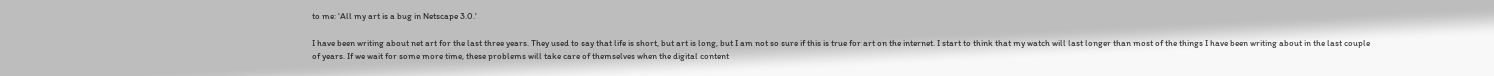to me: 'All my art is a bug in Netscape 3.0.'

I have been writing about net art for the last three years. They used to say that life is short, but art is long, but I am not so sure if this is true for art on the internet. I start to think that my watch will last longer than most of the things I have been writing about in the last couple of years. If we wait for some more time, these problems will take care of themselves when the digital content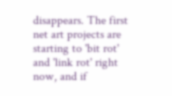disappears. The first net art projects are starting to 'bit rot' and 'link rot' right now, and if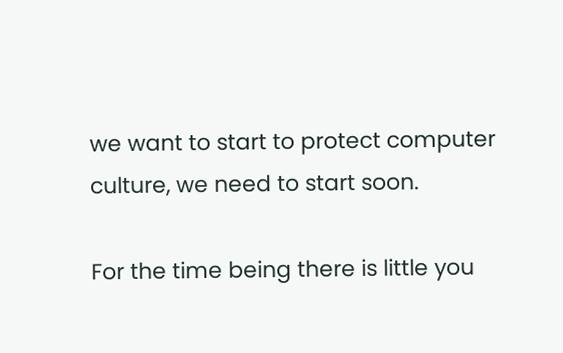we want to start to protect computer culture, we need to start soon.

For the time being there is little you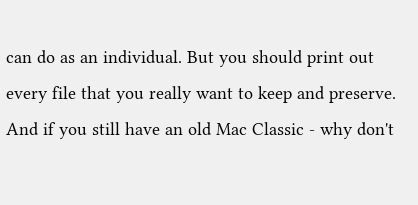can do as an individual. But you should print out every file that you really want to keep and preserve. And if you still have an old Mac Classic - why don't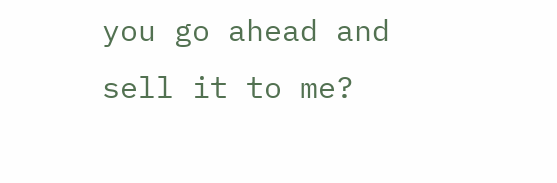you go ahead and sell it to me?